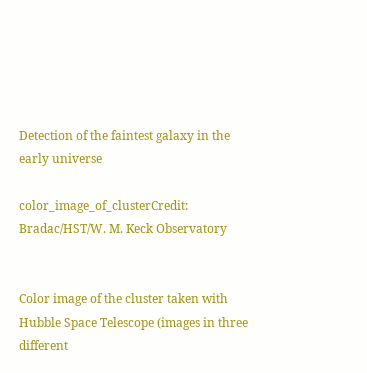Detection of the faintest galaxy in the early universe

color_image_of_clusterCredit: Bradac/HST/W. M. Keck Observatory


Color image of the cluster taken with Hubble Space Telescope (images in three different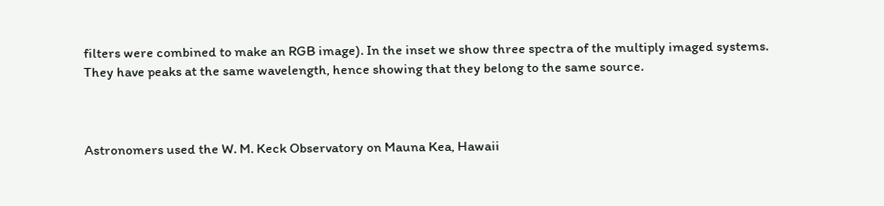filters were combined to make an RGB image). In the inset we show three spectra of the multiply imaged systems. They have peaks at the same wavelength, hence showing that they belong to the same source.



Astronomers used the W. M. Keck Observatory on Mauna Kea, Hawaii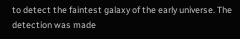to detect the faintest galaxy of the early universe. The detection was made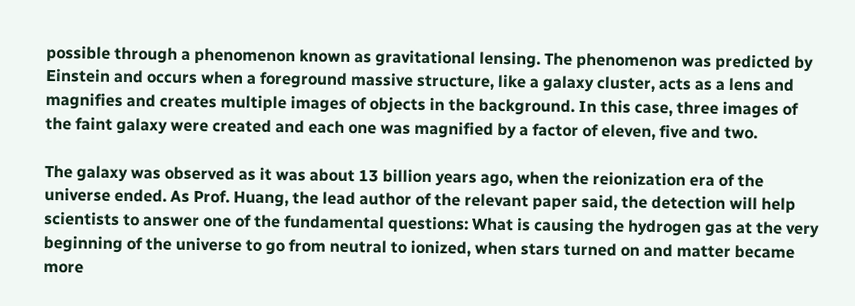possible through a phenomenon known as gravitational lensing. The phenomenon was predicted by Einstein and occurs when a foreground massive structure, like a galaxy cluster, acts as a lens and magnifies and creates multiple images of objects in the background. In this case, three images of the faint galaxy were created and each one was magnified by a factor of eleven, five and two.

The galaxy was observed as it was about 13 billion years ago, when the reionization era of the universe ended. As Prof. Huang, the lead author of the relevant paper said, the detection will help scientists to answer one of the fundamental questions: What is causing the hydrogen gas at the very beginning of the universe to go from neutral to ionized, when stars turned on and matter became more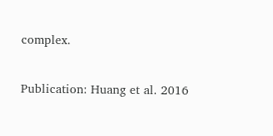complex.


Publication: Huang et al. 2016